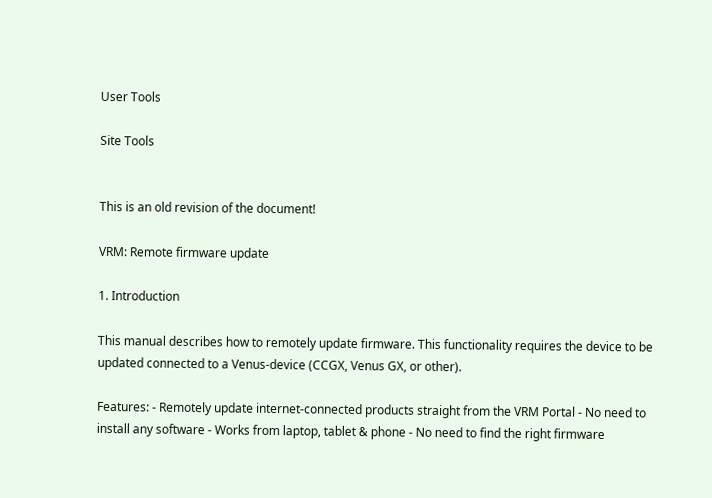User Tools

Site Tools


This is an old revision of the document!

VRM: Remote firmware update

1. Introduction

This manual describes how to remotely update firmware. This functionality requires the device to be updated connected to a Venus-device (CCGX, Venus GX, or other).

Features: - Remotely update internet-connected products straight from the VRM Portal - No need to install any software - Works from laptop, tablet & phone - No need to find the right firmware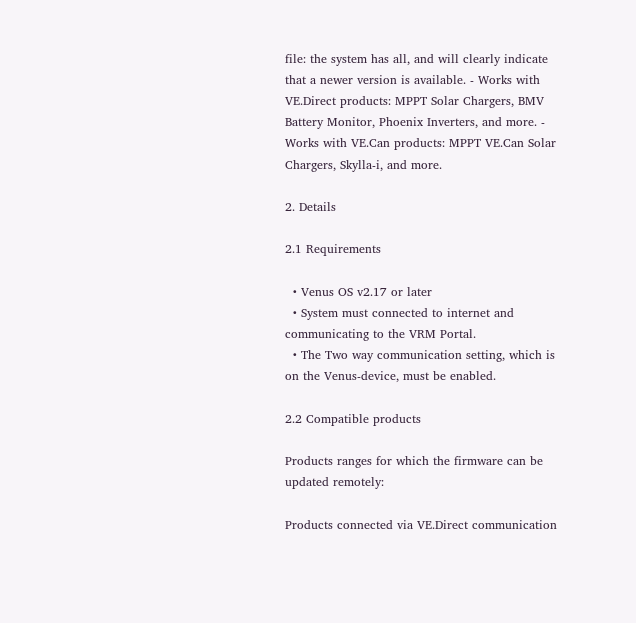file: the system has all, and will clearly indicate that a newer version is available. - Works with VE.Direct products: MPPT Solar Chargers, BMV Battery Monitor, Phoenix Inverters, and more. - Works with VE.Can products: MPPT VE.Can Solar Chargers, Skylla-i, and more.

2. Details

2.1 Requirements

  • Venus OS v2.17 or later
  • System must connected to internet and communicating to the VRM Portal.
  • The Two way communication setting, which is on the Venus-device, must be enabled.

2.2 Compatible products

Products ranges for which the firmware can be updated remotely:

Products connected via VE.Direct communication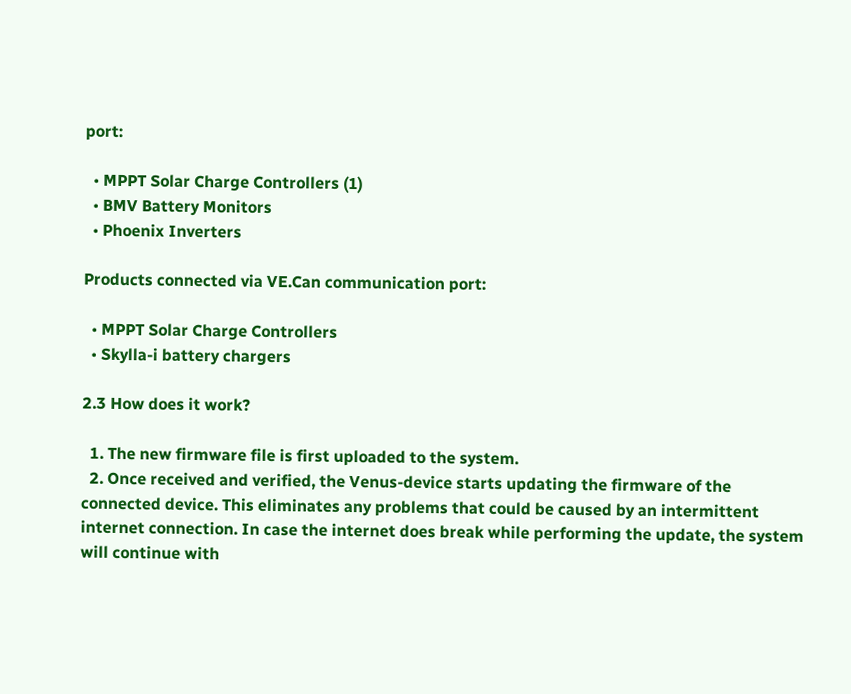port:

  • MPPT Solar Charge Controllers (1)
  • BMV Battery Monitors
  • Phoenix Inverters

Products connected via VE.Can communication port:

  • MPPT Solar Charge Controllers
  • Skylla-i battery chargers

2.3 How does it work?

  1. The new firmware file is first uploaded to the system.
  2. Once received and verified, the Venus-device starts updating the firmware of the connected device. This eliminates any problems that could be caused by an intermittent internet connection. In case the internet does break while performing the update, the system will continue with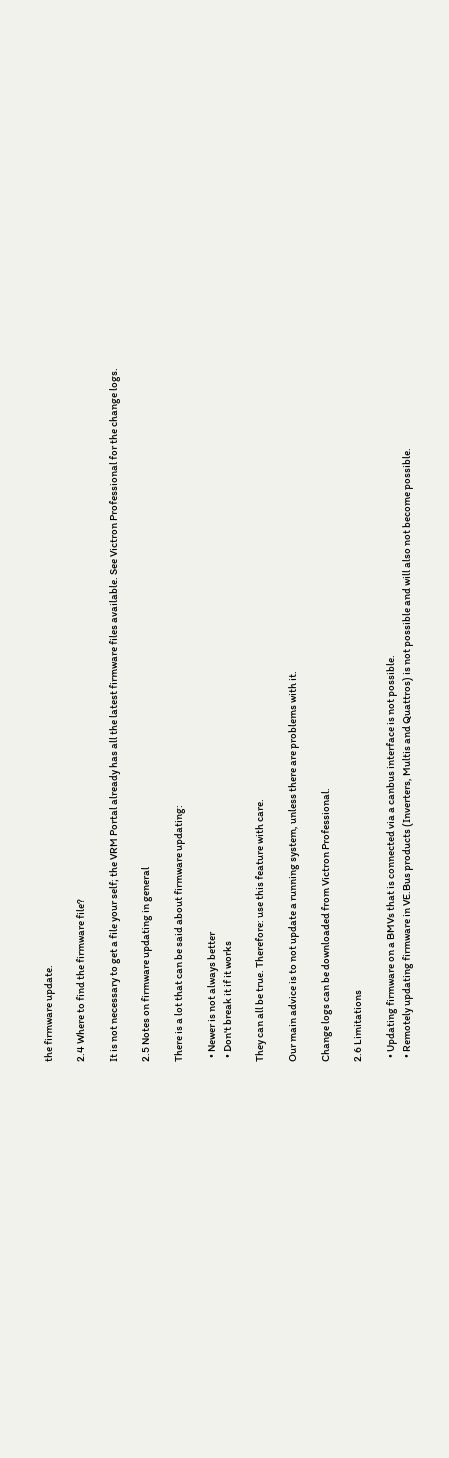the firmware update.

2.4 Where to find the firmware file?

It is not necessary to get a file your self; the VRM Portal already has all the latest firmware files available. See Victron Professional for the change logs.

2.5 Notes on firmware updating in general

There is a lot that can be said about firmware updating:

  • Newer is not always better
  • Don't break it if it works

They can all be true. Therefore: use this feature with care.

Our main advice is to not update a running system, unless there are problems with it.

Change logs can be downloaded from Victron Professional.

2.6 Limitations

  • Updating firmware on a BMVs that is connected via a canbus interface is not possible.
  • Remotely updating firmware in VE.Bus products (Inverters, Multis and Quattros) is not possible and will also not become possible.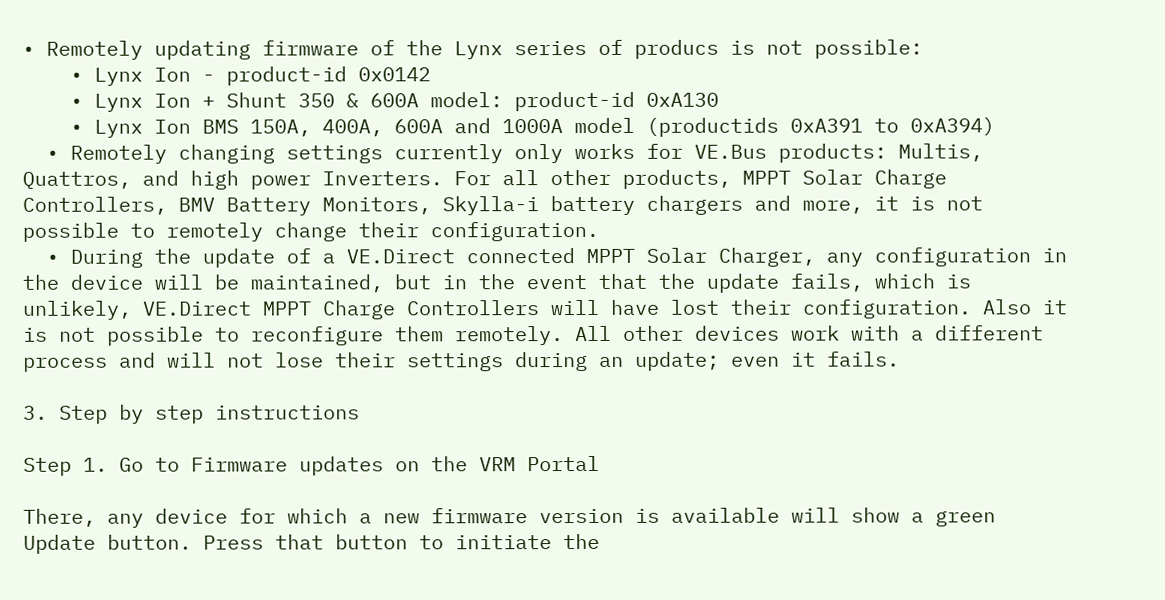• Remotely updating firmware of the Lynx series of producs is not possible:
    • Lynx Ion - product-id 0x0142
    • Lynx Ion + Shunt 350 & 600A model: product-id 0xA130
    • Lynx Ion BMS 150A, 400A, 600A and 1000A model (productids 0xA391 to 0xA394)
  • Remotely changing settings currently only works for VE.Bus products: Multis, Quattros, and high power Inverters. For all other products, MPPT Solar Charge Controllers, BMV Battery Monitors, Skylla-i battery chargers and more, it is not possible to remotely change their configuration.
  • During the update of a VE.Direct connected MPPT Solar Charger, any configuration in the device will be maintained, but in the event that the update fails, which is unlikely, VE.Direct MPPT Charge Controllers will have lost their configuration. Also it is not possible to reconfigure them remotely. All other devices work with a different process and will not lose their settings during an update; even it fails.

3. Step by step instructions

Step 1. Go to Firmware updates on the VRM Portal

There, any device for which a new firmware version is available will show a green Update button. Press that button to initiate the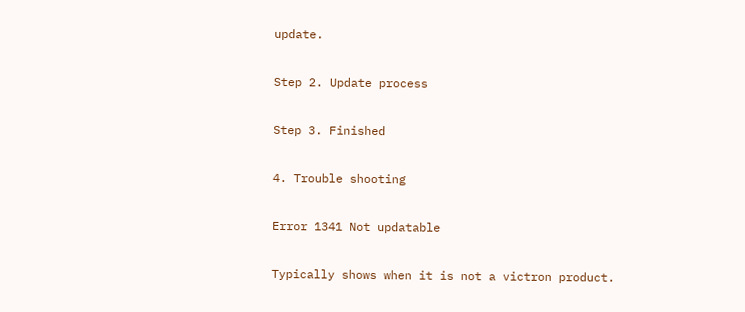update.

Step 2. Update process

Step 3. Finished

4. Trouble shooting

Error 1341 Not updatable

Typically shows when it is not a victron product.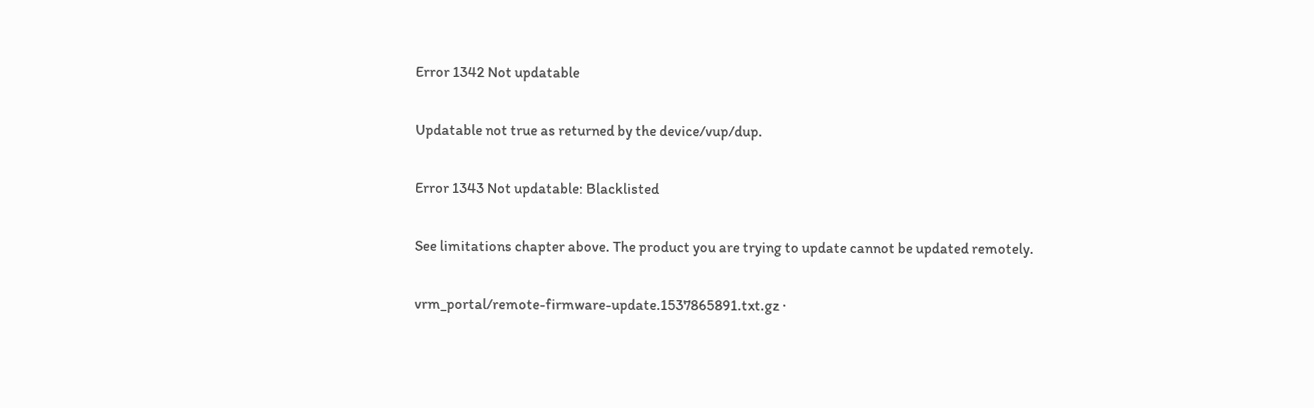Error 1342 Not updatable

Updatable not true as returned by the device/vup/dup.

Error 1343 Not updatable: Blacklisted

See limitations chapter above. The product you are trying to update cannot be updated remotely.

vrm_portal/remote-firmware-update.1537865891.txt.gz ·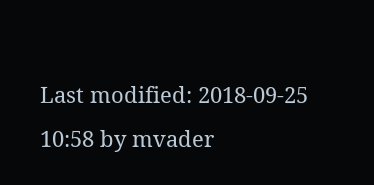Last modified: 2018-09-25 10:58 by mvader